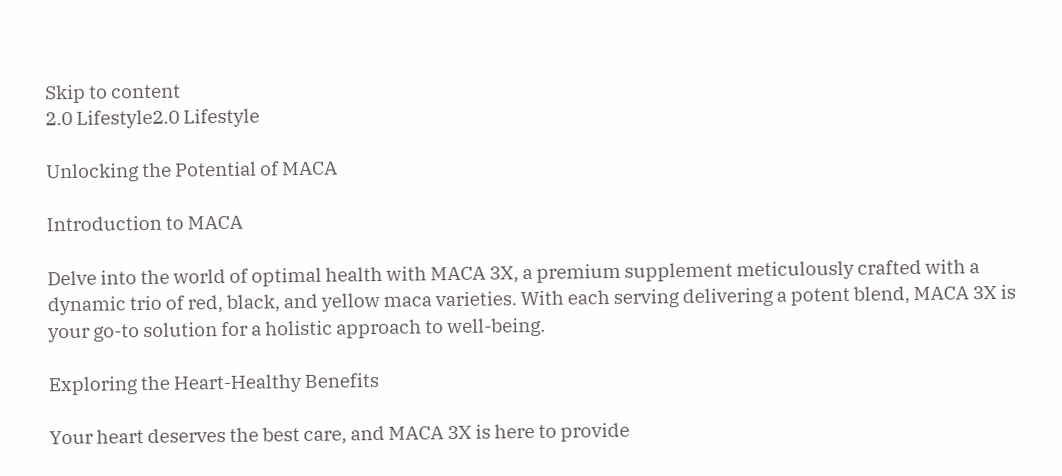Skip to content
2.0 Lifestyle2.0 Lifestyle

Unlocking the Potential of MACA

Introduction to MACA

Delve into the world of optimal health with MACA 3X, a premium supplement meticulously crafted with a dynamic trio of red, black, and yellow maca varieties. With each serving delivering a potent blend, MACA 3X is your go-to solution for a holistic approach to well-being.

Exploring the Heart-Healthy Benefits

Your heart deserves the best care, and MACA 3X is here to provide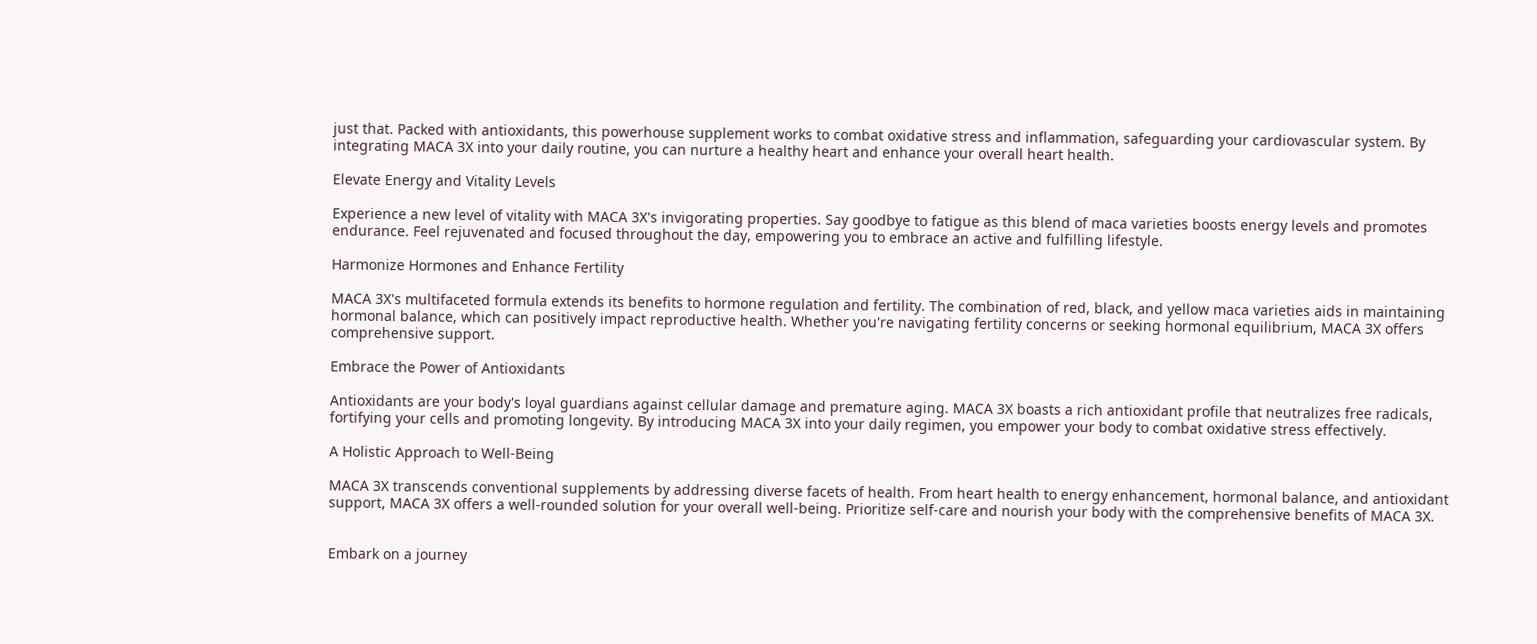just that. Packed with antioxidants, this powerhouse supplement works to combat oxidative stress and inflammation, safeguarding your cardiovascular system. By integrating MACA 3X into your daily routine, you can nurture a healthy heart and enhance your overall heart health.

Elevate Energy and Vitality Levels

Experience a new level of vitality with MACA 3X's invigorating properties. Say goodbye to fatigue as this blend of maca varieties boosts energy levels and promotes endurance. Feel rejuvenated and focused throughout the day, empowering you to embrace an active and fulfilling lifestyle.

Harmonize Hormones and Enhance Fertility

MACA 3X's multifaceted formula extends its benefits to hormone regulation and fertility. The combination of red, black, and yellow maca varieties aids in maintaining hormonal balance, which can positively impact reproductive health. Whether you're navigating fertility concerns or seeking hormonal equilibrium, MACA 3X offers comprehensive support.

Embrace the Power of Antioxidants

Antioxidants are your body's loyal guardians against cellular damage and premature aging. MACA 3X boasts a rich antioxidant profile that neutralizes free radicals, fortifying your cells and promoting longevity. By introducing MACA 3X into your daily regimen, you empower your body to combat oxidative stress effectively.

A Holistic Approach to Well-Being

MACA 3X transcends conventional supplements by addressing diverse facets of health. From heart health to energy enhancement, hormonal balance, and antioxidant support, MACA 3X offers a well-rounded solution for your overall well-being. Prioritize self-care and nourish your body with the comprehensive benefits of MACA 3X.


Embark on a journey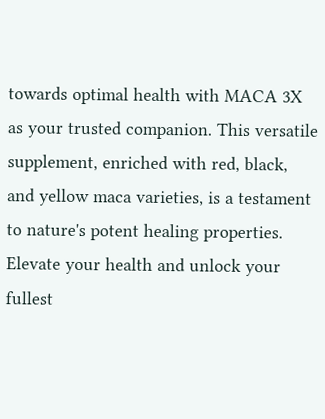towards optimal health with MACA 3X as your trusted companion. This versatile supplement, enriched with red, black, and yellow maca varieties, is a testament to nature's potent healing properties. Elevate your health and unlock your fullest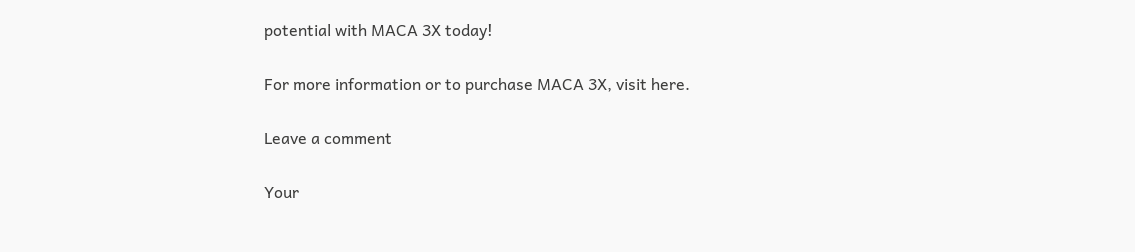potential with MACA 3X today!

For more information or to purchase MACA 3X, visit here.

Leave a comment

Your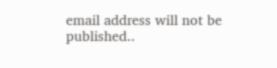email address will not be published..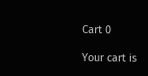Cart 0

Your cart is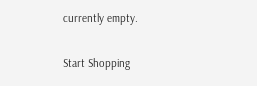currently empty.

Start Shopping